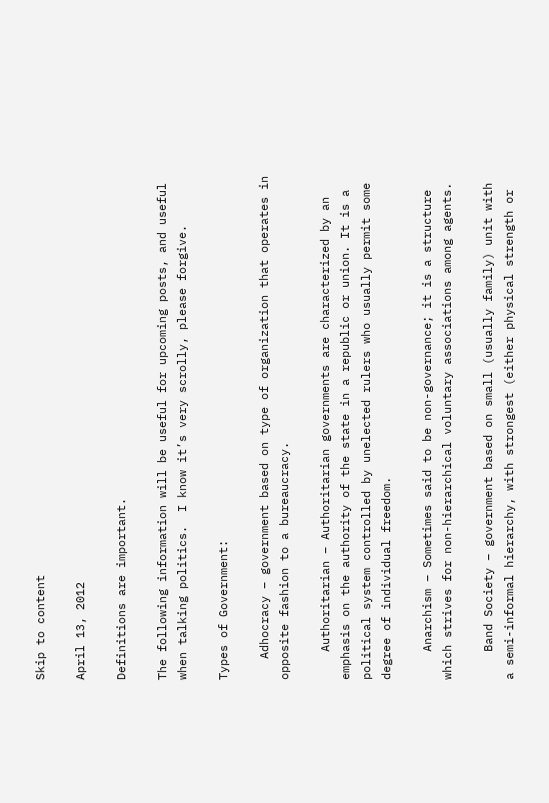Skip to content

April 13, 2012

Definitions are important.

The following information will be useful for upcoming posts, and useful when talking politics.  I know it’s very scrolly, please forgive.

Types of Government:

   Adhocracy – government based on type of organization that operates in opposite fashion to a bureaucracy.

    Authoritarian – Authoritarian governments are characterized by an emphasis on the authority of the state in a republic or union. It is a political system controlled by unelected rulers who usually permit some degree of individual freedom.

    Anarchism – Sometimes said to be non-governance; it is a structure which strives for non-hierarchical voluntary associations among agents.

    Band Society – government based on small (usually family) unit with a semi-informal hierarchy, with strongest (either physical strength or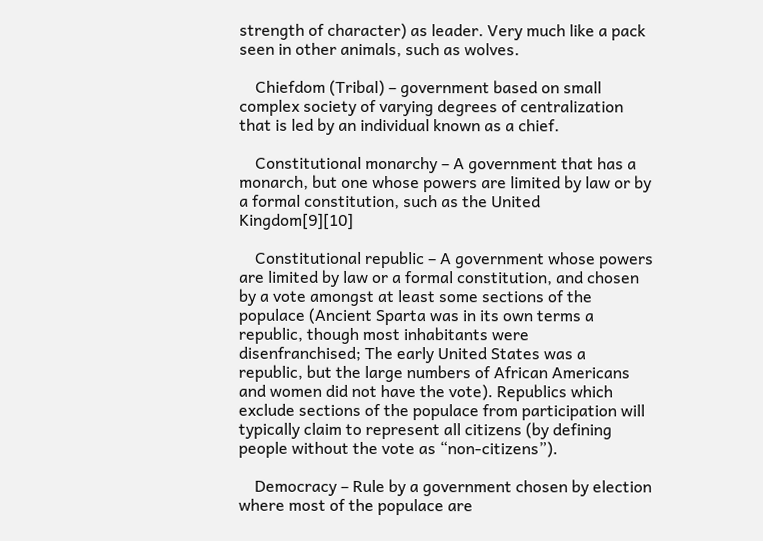strength of character) as leader. Very much like a pack seen in other animals, such as wolves.

    Chiefdom (Tribal) – government based on small complex society of varying degrees of centralization that is led by an individual known as a chief.

    Constitutional monarchy – A government that has a monarch, but one whose powers are limited by law or by a formal constitution, such as the United Kingdom[9][10]

    Constitutional republic – A government whose powers are limited by law or a formal constitution, and chosen by a vote amongst at least some sections of the populace (Ancient Sparta was in its own terms a republic, though most inhabitants were disenfranchised; The early United States was a republic, but the large numbers of African Americans and women did not have the vote). Republics which exclude sections of the populace from participation will typically claim to represent all citizens (by defining people without the vote as “non-citizens”).

    Democracy – Rule by a government chosen by election where most of the populace are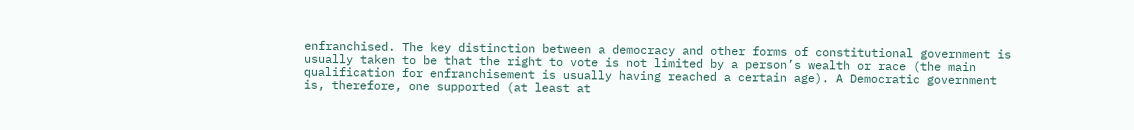enfranchised. The key distinction between a democracy and other forms of constitutional government is usually taken to be that the right to vote is not limited by a person’s wealth or race (the main qualification for enfranchisement is usually having reached a certain age). A Democratic government is, therefore, one supported (at least at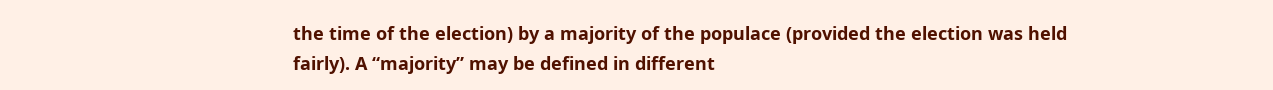the time of the election) by a majority of the populace (provided the election was held fairly). A “majority” may be defined in different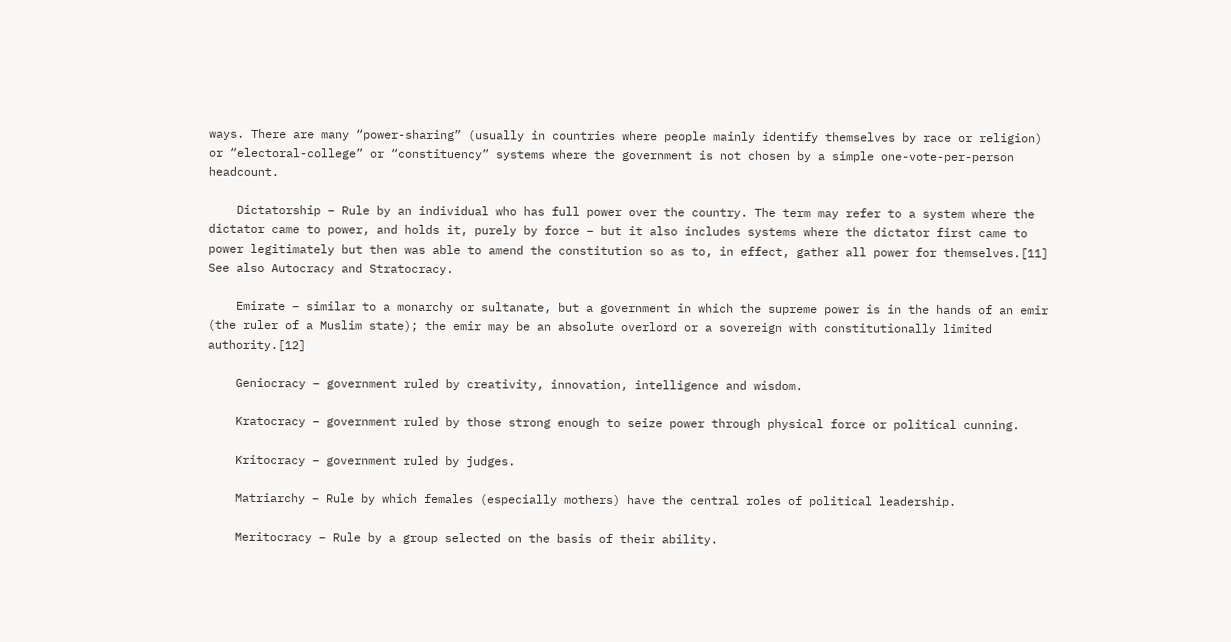ways. There are many “power-sharing” (usually in countries where people mainly identify themselves by race or religion) or “electoral-college” or “constituency” systems where the government is not chosen by a simple one-vote-per-person headcount.

    Dictatorship – Rule by an individual who has full power over the country. The term may refer to a system where the dictator came to power, and holds it, purely by force – but it also includes systems where the dictator first came to power legitimately but then was able to amend the constitution so as to, in effect, gather all power for themselves.[11] See also Autocracy and Stratocracy.

    Emirate – similar to a monarchy or sultanate, but a government in which the supreme power is in the hands of an emir (the ruler of a Muslim state); the emir may be an absolute overlord or a sovereign with constitutionally limited authority.[12]

    Geniocracy – government ruled by creativity, innovation, intelligence and wisdom.

    Kratocracy – government ruled by those strong enough to seize power through physical force or political cunning.

    Kritocracy – government ruled by judges.

    Matriarchy – Rule by which females (especially mothers) have the central roles of political leadership.

    Meritocracy – Rule by a group selected on the basis of their ability.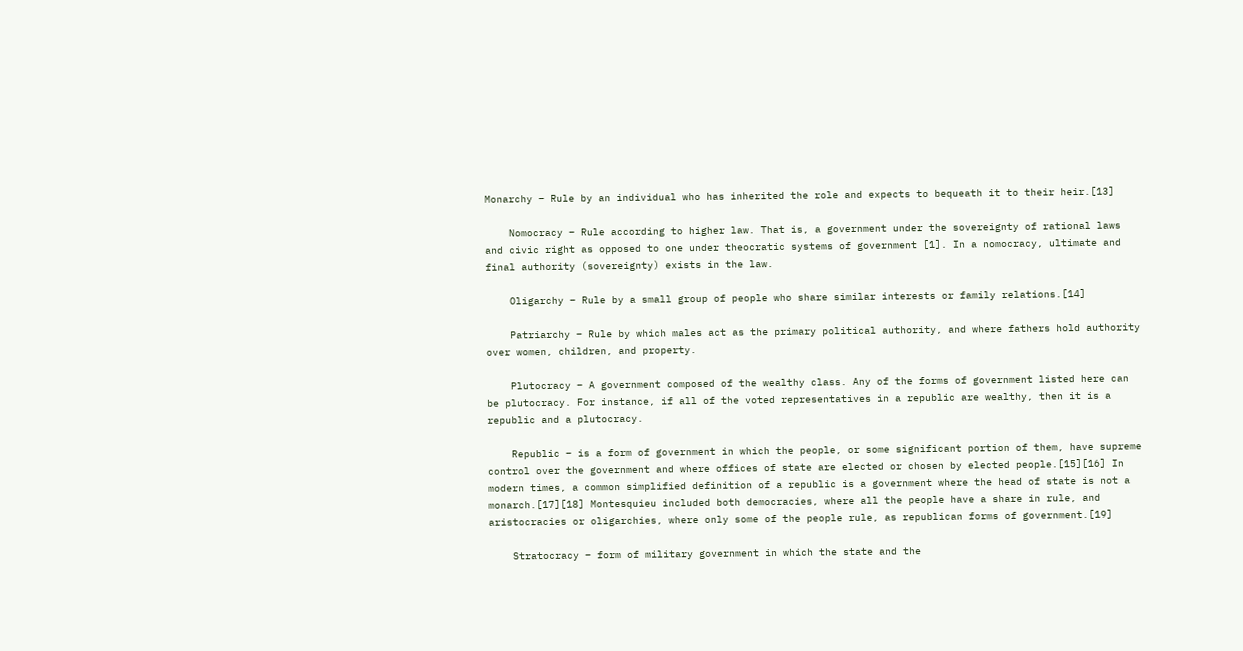Monarchy – Rule by an individual who has inherited the role and expects to bequeath it to their heir.[13]

    Nomocracy – Rule according to higher law. That is, a government under the sovereignty of rational laws and civic right as opposed to one under theocratic systems of government [1]. In a nomocracy, ultimate and final authority (sovereignty) exists in the law.

    Oligarchy – Rule by a small group of people who share similar interests or family relations.[14]

    Patriarchy – Rule by which males act as the primary political authority, and where fathers hold authority over women, children, and property.

    Plutocracy – A government composed of the wealthy class. Any of the forms of government listed here can be plutocracy. For instance, if all of the voted representatives in a republic are wealthy, then it is a republic and a plutocracy.

    Republic – is a form of government in which the people, or some significant portion of them, have supreme control over the government and where offices of state are elected or chosen by elected people.[15][16] In modern times, a common simplified definition of a republic is a government where the head of state is not a monarch.[17][18] Montesquieu included both democracies, where all the people have a share in rule, and aristocracies or oligarchies, where only some of the people rule, as republican forms of government.[19]

    Stratocracy – form of military government in which the state and the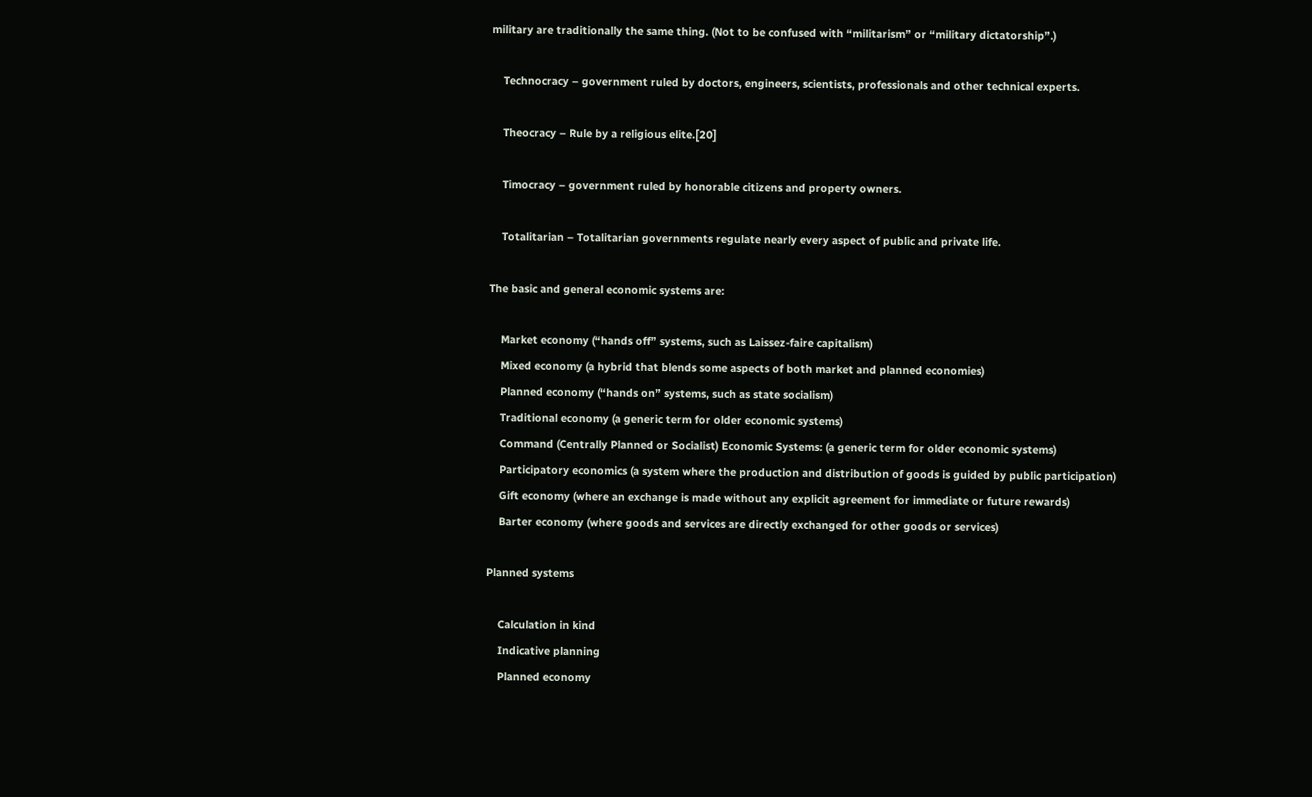military are traditionally the same thing. (Not to be confused with “militarism” or “military dictatorship”.)

    Technocracy – government ruled by doctors, engineers, scientists, professionals and other technical experts.

    Theocracy – Rule by a religious elite.[20]

    Timocracy – government ruled by honorable citizens and property owners.

    Totalitarian – Totalitarian governments regulate nearly every aspect of public and private life.

The basic and general economic systems are:

    Market economy (“hands off” systems, such as Laissez-faire capitalism)
    Mixed economy (a hybrid that blends some aspects of both market and planned economies)
    Planned economy (“hands on” systems, such as state socialism)
    Traditional economy (a generic term for older economic systems)
    Command (Centrally Planned or Socialist) Economic Systems: (a generic term for older economic systems)
    Participatory economics (a system where the production and distribution of goods is guided by public participation)
    Gift economy (where an exchange is made without any explicit agreement for immediate or future rewards)
    Barter economy (where goods and services are directly exchanged for other goods or services)

Planned systems

    Calculation in kind
    Indicative planning
    Planned economy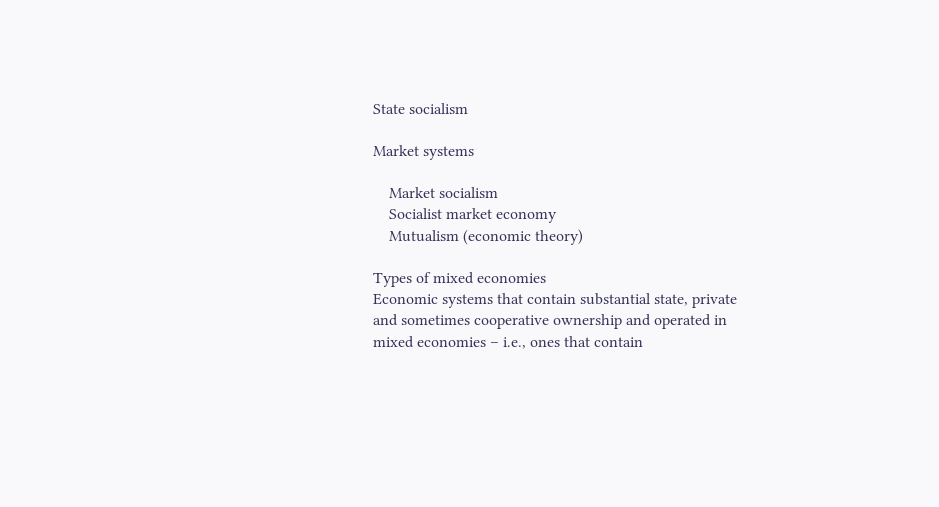State socialism

Market systems

    Market socialism
    Socialist market economy
    Mutualism (economic theory)

Types of mixed economies
Economic systems that contain substantial state, private and sometimes cooperative ownership and operated in mixed economies – i.e., ones that contain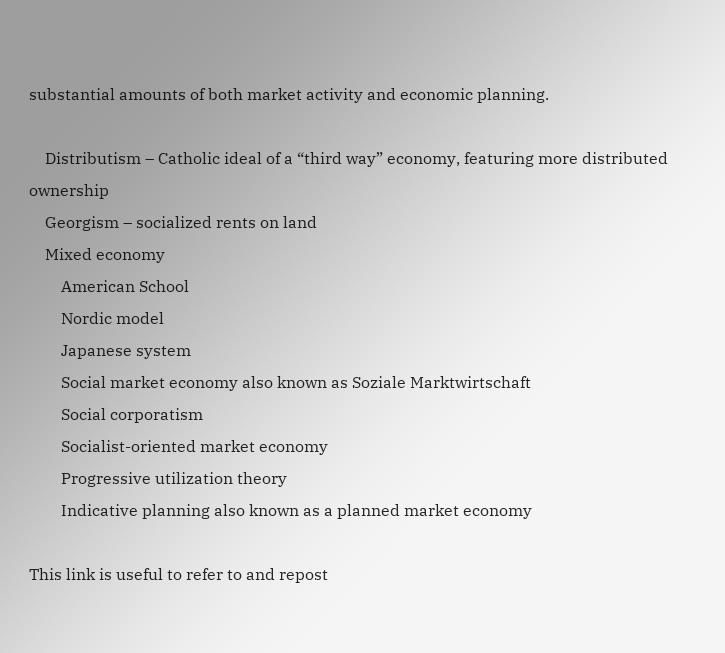substantial amounts of both market activity and economic planning.

    Distributism – Catholic ideal of a “third way” economy, featuring more distributed ownership
    Georgism – socialized rents on land
    Mixed economy
        American School
        Nordic model
        Japanese system
        Social market economy also known as Soziale Marktwirtschaft
        Social corporatism
        Socialist-oriented market economy
        Progressive utilization theory
        Indicative planning also known as a planned market economy

This link is useful to refer to and repost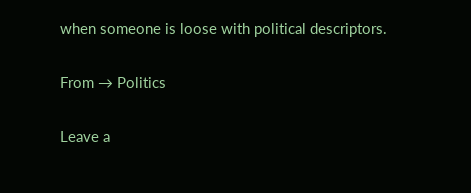when someone is loose with political descriptors.

From → Politics

Leave a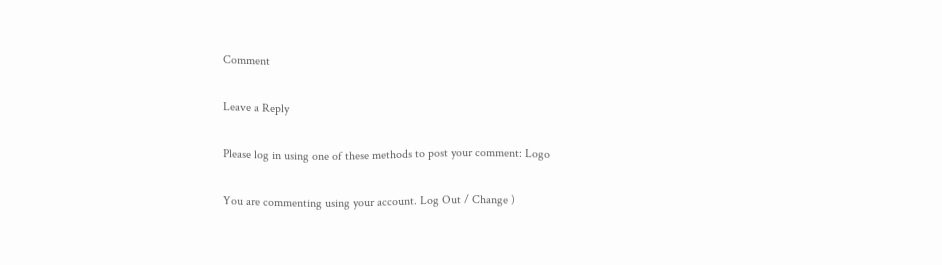Comment

Leave a Reply

Please log in using one of these methods to post your comment: Logo

You are commenting using your account. Log Out / Change )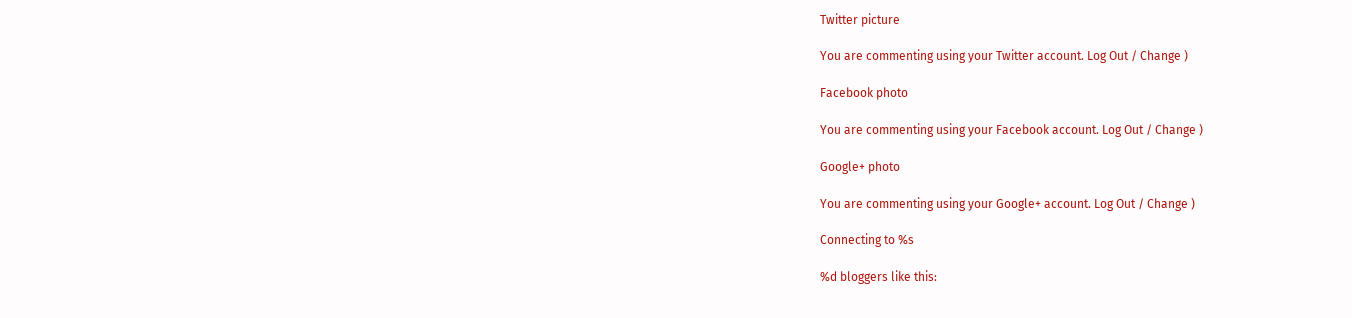Twitter picture

You are commenting using your Twitter account. Log Out / Change )

Facebook photo

You are commenting using your Facebook account. Log Out / Change )

Google+ photo

You are commenting using your Google+ account. Log Out / Change )

Connecting to %s

%d bloggers like this: